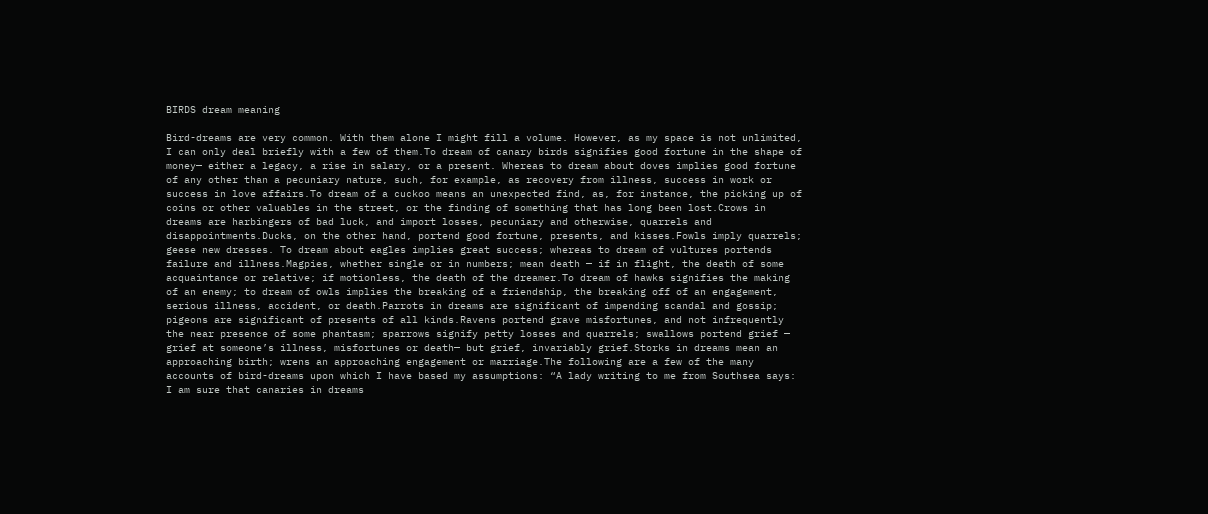BIRDS dream meaning

Bird-dreams are very common. With them alone I might fill a volume. However, as my space is not unlimited, I can only deal briefly with a few of them.To dream of canary birds signifies good fortune in the shape of money— either a legacy, a rise in salary, or a present. Whereas to dream about doves implies good fortune of any other than a pecuniary nature, such, for example, as recovery from illness, success in work or success in love affairs.To dream of a cuckoo means an unexpected find, as, for instance, the picking up of coins or other valuables in the street, or the finding of something that has long been lost.Crows in dreams are harbingers of bad luck, and import losses, pecuniary and otherwise, quarrels and disappointments.Ducks, on the other hand, portend good fortune, presents, and kisses.Fowls imply quarrels; geese new dresses. To dream about eagles implies great success; whereas to dream of vultures portends failure and illness.Magpies, whether single or in numbers; mean death — if in flight, the death of some acquaintance or relative; if motionless, the death of the dreamer.To dream of hawks signifies the making of an enemy; to dream of owls implies the breaking of a friendship, the breaking off of an engagement, serious illness, accident, or death.Parrots in dreams are significant of impending scandal and gossip; pigeons are significant of presents of all kinds.Ravens portend grave misfortunes, and not infrequently the near presence of some phantasm; sparrows signify petty losses and quarrels; swallows portend grief — grief at someone’s illness, misfortunes or death— but grief, invariably grief.Storks in dreams mean an approaching birth; wrens an approaching engagement or marriage.The following are a few of the many accounts of bird-dreams upon which I have based my assumptions: “A lady writing to me from Southsea says: I am sure that canaries in dreams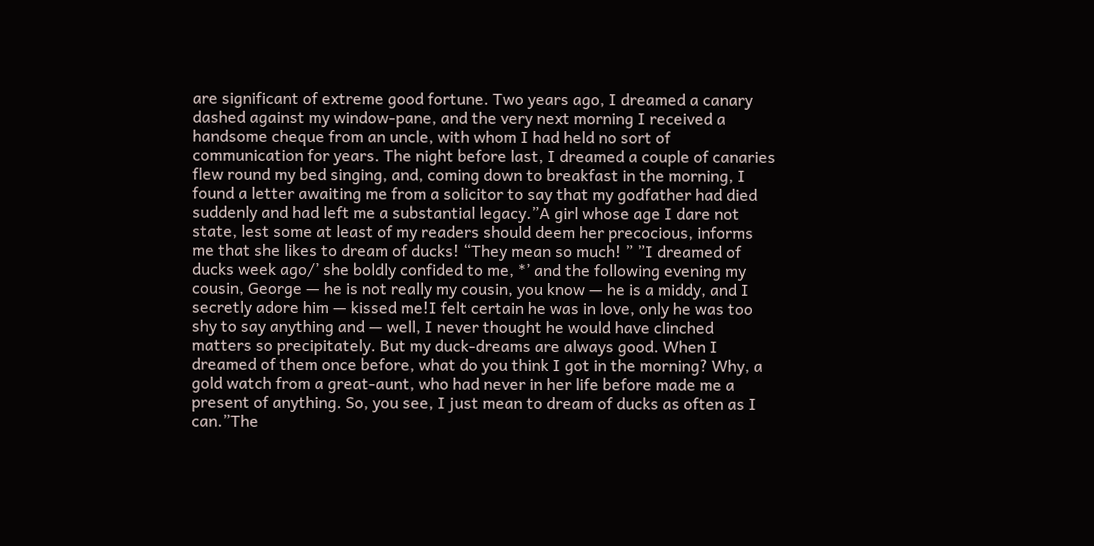are significant of extreme good fortune. Two years ago, I dreamed a canary dashed against my window-pane, and the very next morning I received a handsome cheque from an uncle, with whom I had held no sort of communication for years. The night before last, I dreamed a couple of canaries flew round my bed singing, and, coming down to breakfast in the morning, I found a letter awaiting me from a solicitor to say that my godfather had died suddenly and had left me a substantial legacy.”A girl whose age I dare not state, lest some at least of my readers should deem her precocious, informs me that she likes to dream of ducks! “They mean so much! ” ”I dreamed of ducks week ago/’ she boldly confided to me, *’ and the following evening my cousin, George — he is not really my cousin, you know — he is a middy, and I secretly adore him — kissed me!I felt certain he was in love, only he was too shy to say anything and — well, I never thought he would have clinched matters so precipitately. But my duck-dreams are always good. When I dreamed of them once before, what do you think I got in the morning? Why, a gold watch from a great-aunt, who had never in her life before made me a present of anything. So, you see, I just mean to dream of ducks as often as I can.”The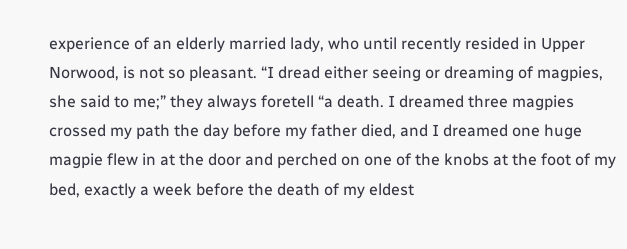experience of an elderly married lady, who until recently resided in Upper Norwood, is not so pleasant. “I dread either seeing or dreaming of magpies, she said to me;” they always foretell “a death. I dreamed three magpies crossed my path the day before my father died, and I dreamed one huge magpie flew in at the door and perched on one of the knobs at the foot of my bed, exactly a week before the death of my eldest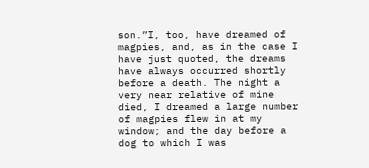son.”I, too, have dreamed of magpies, and, as in the case I have just quoted, the dreams have always occurred shortly before a death. The night a very near relative of mine died, I dreamed a large number of magpies flew in at my window; and the day before a dog to which I was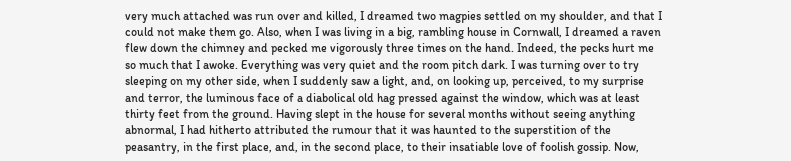very much attached was run over and killed, I dreamed two magpies settled on my shoulder, and that I could not make them go. Also, when I was living in a big, rambling house in Cornwall, I dreamed a raven flew down the chimney and pecked me vigorously three times on the hand. Indeed, the pecks hurt me so much that I awoke. Everything was very quiet and the room pitch dark. I was turning over to try sleeping on my other side, when I suddenly saw a light, and, on looking up, perceived, to my surprise and terror, the luminous face of a diabolical old hag pressed against the window, which was at least thirty feet from the ground. Having slept in the house for several months without seeing anything abnormal, I had hitherto attributed the rumour that it was haunted to the superstition of the peasantry, in the first place, and, in the second place, to their insatiable love of foolish gossip. Now,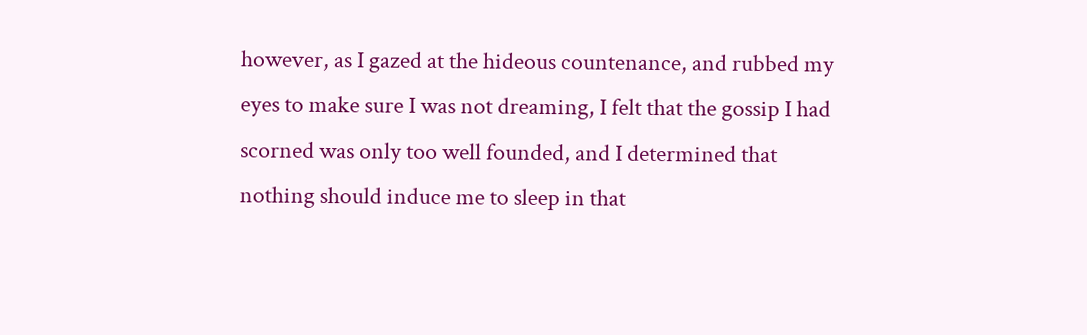however, as I gazed at the hideous countenance, and rubbed my eyes to make sure I was not dreaming, I felt that the gossip I had scorned was only too well founded, and I determined that nothing should induce me to sleep in that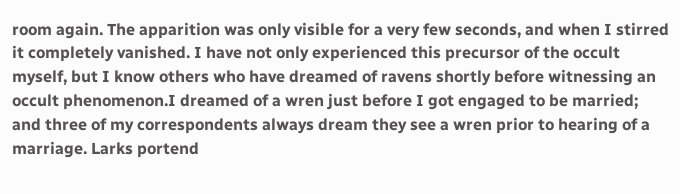room again. The apparition was only visible for a very few seconds, and when I stirred it completely vanished. I have not only experienced this precursor of the occult myself, but I know others who have dreamed of ravens shortly before witnessing an occult phenomenon.I dreamed of a wren just before I got engaged to be married; and three of my correspondents always dream they see a wren prior to hearing of a marriage. Larks portend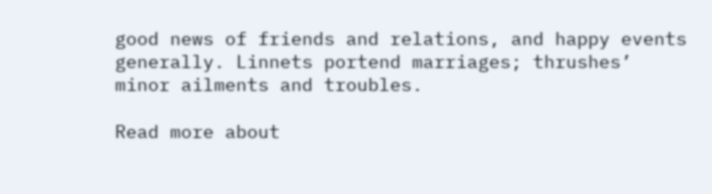good news of friends and relations, and happy events generally. Linnets portend marriages; thrushes’ minor ailments and troubles.

Read more about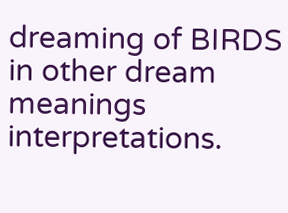dreaming of BIRDS in other dream meanings interpretations.